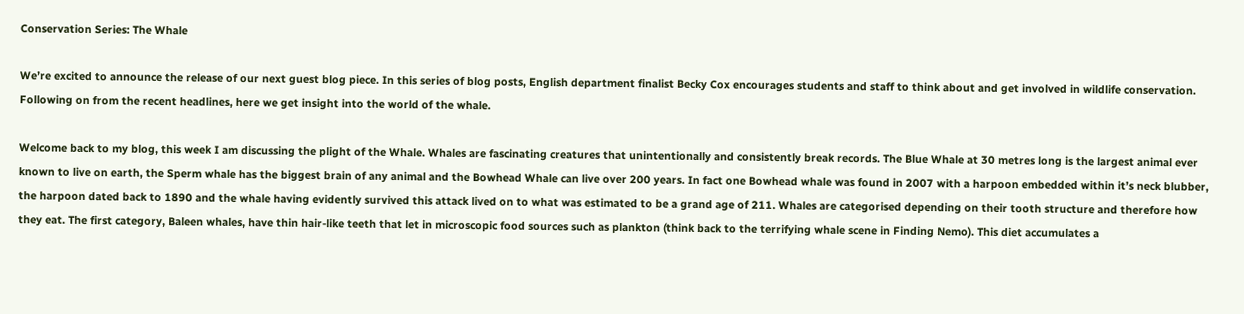Conservation Series: The Whale

We’re excited to announce the release of our next guest blog piece. In this series of blog posts, English department finalist Becky Cox encourages students and staff to think about and get involved in wildlife conservation. Following on from the recent headlines, here we get insight into the world of the whale.

Welcome back to my blog, this week I am discussing the plight of the Whale. Whales are fascinating creatures that unintentionally and consistently break records. The Blue Whale at 30 metres long is the largest animal ever known to live on earth, the Sperm whale has the biggest brain of any animal and the Bowhead Whale can live over 200 years. In fact one Bowhead whale was found in 2007 with a harpoon embedded within it’s neck blubber, the harpoon dated back to 1890 and the whale having evidently survived this attack lived on to what was estimated to be a grand age of 211. Whales are categorised depending on their tooth structure and therefore how they eat. The first category, Baleen whales, have thin hair-like teeth that let in microscopic food sources such as plankton (think back to the terrifying whale scene in Finding Nemo). This diet accumulates a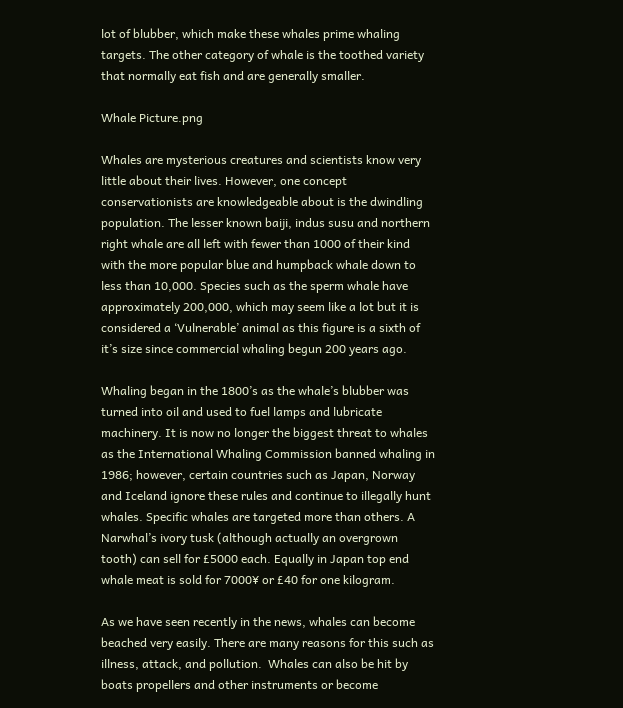lot of blubber, which make these whales prime whaling targets. The other category of whale is the toothed variety that normally eat fish and are generally smaller.

Whale Picture.png

Whales are mysterious creatures and scientists know very little about their lives. However, one concept conservationists are knowledgeable about is the dwindling population. The lesser known baiji, indus susu and northern right whale are all left with fewer than 1000 of their kind with the more popular blue and humpback whale down to less than 10,000. Species such as the sperm whale have approximately 200,000, which may seem like a lot but it is considered a ‘Vulnerable’ animal as this figure is a sixth of it’s size since commercial whaling begun 200 years ago.

Whaling began in the 1800’s as the whale’s blubber was turned into oil and used to fuel lamps and lubricate machinery. It is now no longer the biggest threat to whales as the International Whaling Commission banned whaling in 1986; however, certain countries such as Japan, Norway and Iceland ignore these rules and continue to illegally hunt whales. Specific whales are targeted more than others. A Narwhal’s ivory tusk (although actually an overgrown tooth) can sell for £5000 each. Equally in Japan top end whale meat is sold for 7000¥ or £40 for one kilogram.

As we have seen recently in the news, whales can become beached very easily. There are many reasons for this such as illness, attack, and pollution.  Whales can also be hit by boats propellers and other instruments or become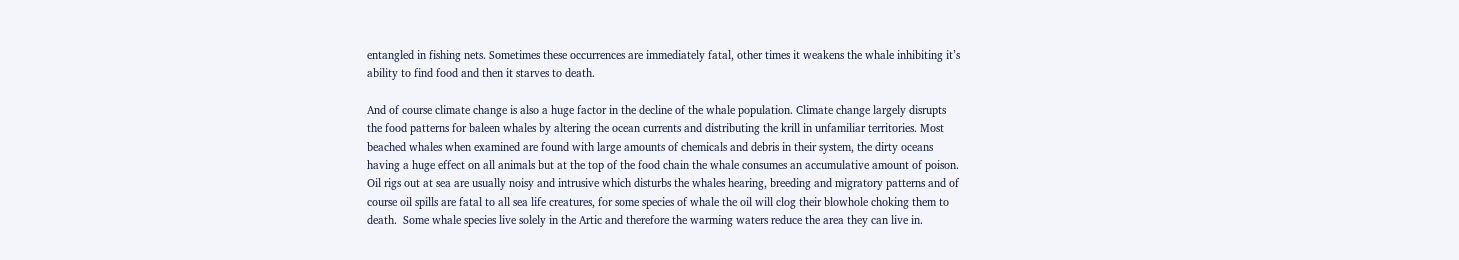entangled in fishing nets. Sometimes these occurrences are immediately fatal, other times it weakens the whale inhibiting it’s ability to find food and then it starves to death.

And of course climate change is also a huge factor in the decline of the whale population. Climate change largely disrupts the food patterns for baleen whales by altering the ocean currents and distributing the krill in unfamiliar territories. Most beached whales when examined are found with large amounts of chemicals and debris in their system, the dirty oceans having a huge effect on all animals but at the top of the food chain the whale consumes an accumulative amount of poison. Oil rigs out at sea are usually noisy and intrusive which disturbs the whales hearing, breeding and migratory patterns and of course oil spills are fatal to all sea life creatures, for some species of whale the oil will clog their blowhole choking them to death.  Some whale species live solely in the Artic and therefore the warming waters reduce the area they can live in.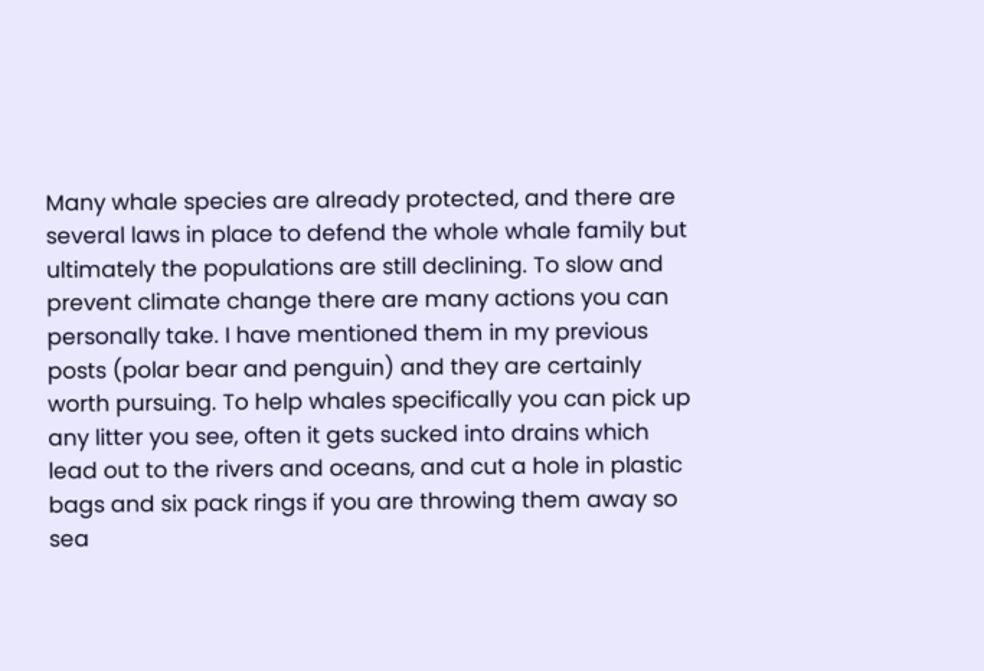Many whale species are already protected, and there are several laws in place to defend the whole whale family but ultimately the populations are still declining. To slow and prevent climate change there are many actions you can personally take. I have mentioned them in my previous posts (polar bear and penguin) and they are certainly worth pursuing. To help whales specifically you can pick up any litter you see, often it gets sucked into drains which lead out to the rivers and oceans, and cut a hole in plastic bags and six pack rings if you are throwing them away so sea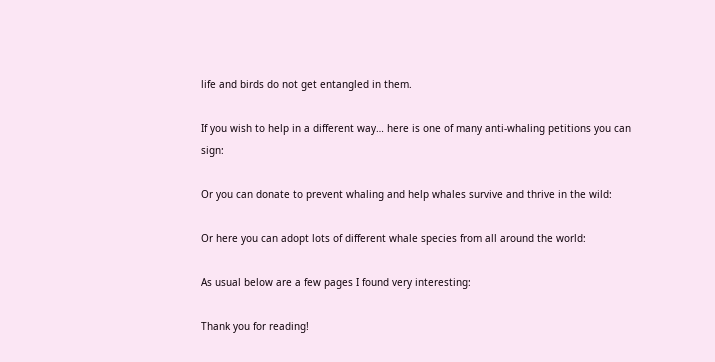life and birds do not get entangled in them.

If you wish to help in a different way… here is one of many anti-whaling petitions you can sign:

Or you can donate to prevent whaling and help whales survive and thrive in the wild:

Or here you can adopt lots of different whale species from all around the world:

As usual below are a few pages I found very interesting:

Thank you for reading!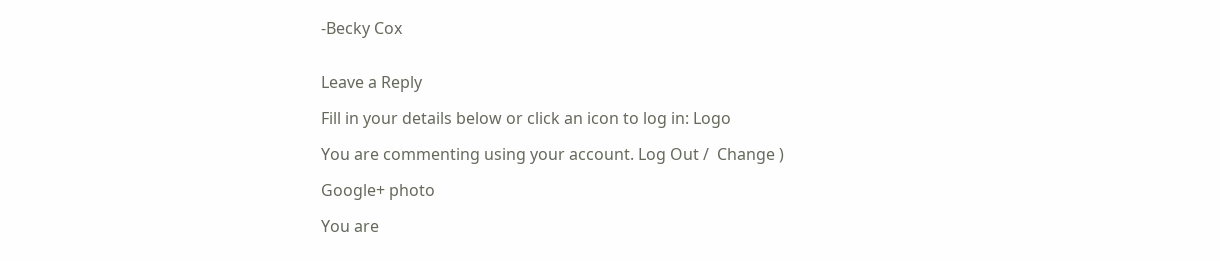-Becky Cox


Leave a Reply

Fill in your details below or click an icon to log in: Logo

You are commenting using your account. Log Out /  Change )

Google+ photo

You are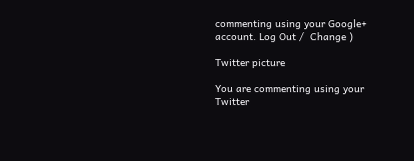commenting using your Google+ account. Log Out /  Change )

Twitter picture

You are commenting using your Twitter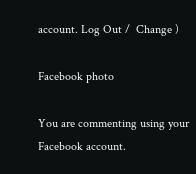account. Log Out /  Change )

Facebook photo

You are commenting using your Facebook account.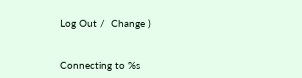Log Out /  Change )


Connecting to %s